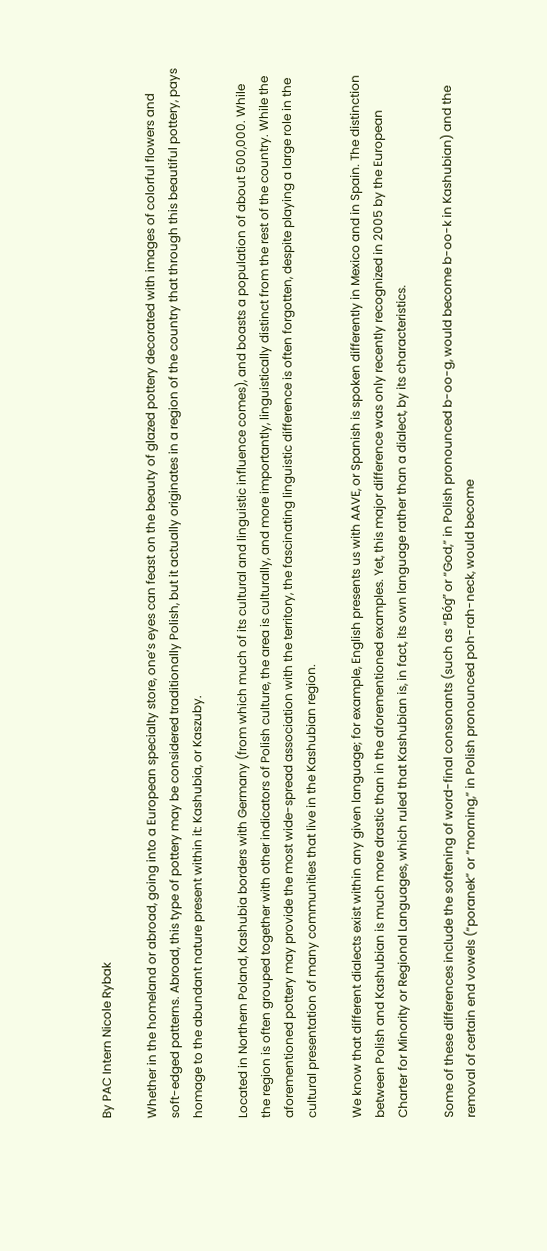By PAC Intern Nicole Rybak

Whether in the homeland or abroad, going into a European specialty store, one’s eyes can feast on the beauty of glazed pottery decorated with images of colorful flowers and soft-edged patterns. Abroad, this type of pottery may be considered traditionally Polish, but it actually originates in a region of the country that through this beautiful pottery, pays homage to the abundant nature present within it: Kashubia, or Kaszuby.

Located in Northern Poland, Kashubia borders with Germany (from which much of its cultural and linguistic influence comes), and boasts a population of about 500,000. While the region is often grouped together with other indicators of Polish culture, the area is culturally, and more importantly, linguistically distinct from the rest of the country. While the aforementioned pottery may provide the most wide-spread association with the territory, the fascinating linguistic difference is often forgotten, despite playing a large role in the cultural presentation of many communities that live in the Kashubian region.

We know that different dialects exist within any given language; for example, English presents us with AAVE, or Spanish is spoken differently in Mexico and in Spain. The distinction between Polish and Kashubian is much more drastic than in the aforementioned examples. Yet, this major difference was only recently recognized in 2005 by the European Charter for Minority or Regional Languages, which ruled that Kashubian is, in fact, its own language rather than a dialect, by its characteristics.

Some of these differences include the softening of word-final consonants (such as “Bóg” or “God,” in Polish pronounced b-oo-g, would become b-oo-k in Kashubian) and the removal of certain end vowels (“poranek” or “morning,” in Polish pronounced poh-rah-neck, would become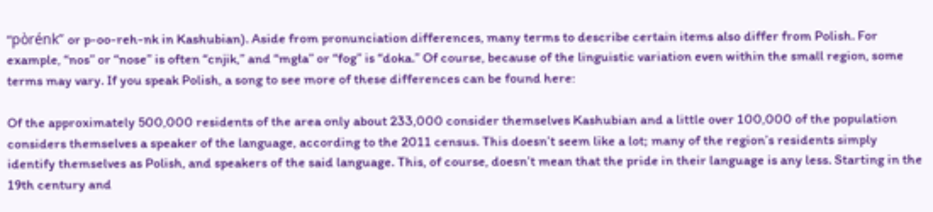“pòrénk” or p-oo-reh-nk in Kashubian). Aside from pronunciation differences, many terms to describe certain items also differ from Polish. For example, “nos” or “nose” is often “cnjik,” and “mgła” or “fog” is “doka.” Of course, because of the linguistic variation even within the small region, some terms may vary. If you speak Polish, a song to see more of these differences can be found here:

Of the approximately 500,000 residents of the area only about 233,000 consider themselves Kashubian and a little over 100,000 of the population considers themselves a speaker of the language, according to the 2011 census. This doesn’t seem like a lot; many of the region’s residents simply identify themselves as Polish, and speakers of the said language. This, of course, doesn’t mean that the pride in their language is any less. Starting in the 19th century and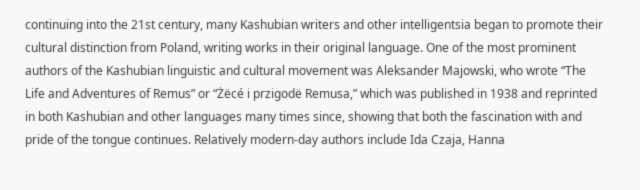continuing into the 21st century, many Kashubian writers and other intelligentsia began to promote their cultural distinction from Poland, writing works in their original language. One of the most prominent authors of the Kashubian linguistic and cultural movement was Aleksander Majowski, who wrote “The Life and Adventures of Remus” or “Żëcé i przigodë Remusa,” which was published in 1938 and reprinted in both Kashubian and other languages many times since, showing that both the fascination with and pride of the tongue continues. Relatively modern-day authors include Ida Czaja, Hanna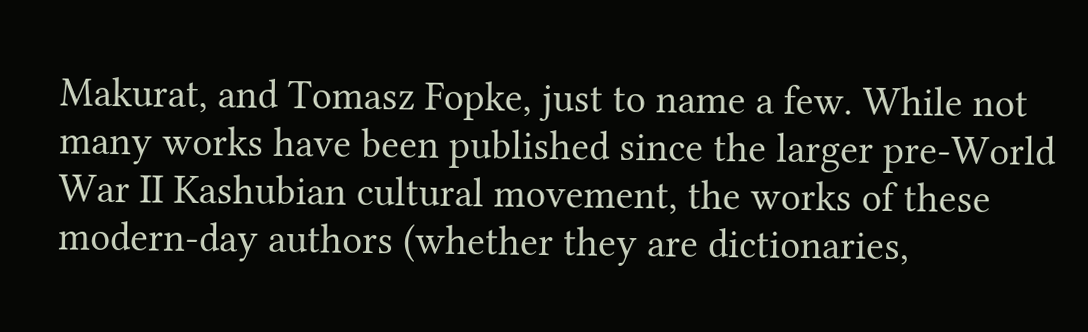Makurat, and Tomasz Fopke, just to name a few. While not many works have been published since the larger pre-World War II Kashubian cultural movement, the works of these modern-day authors (whether they are dictionaries,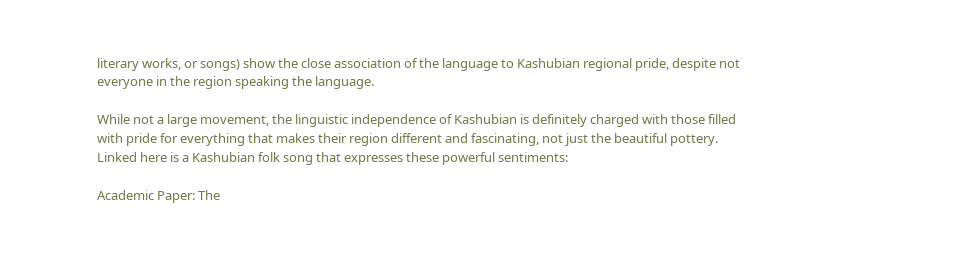literary works, or songs) show the close association of the language to Kashubian regional pride, despite not everyone in the region speaking the language.

While not a large movement, the linguistic independence of Kashubian is definitely charged with those filled with pride for everything that makes their region different and fascinating, not just the beautiful pottery. Linked here is a Kashubian folk song that expresses these powerful sentiments:

Academic Paper: The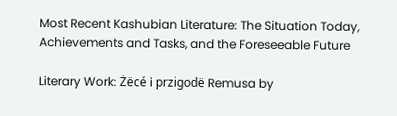Most Recent Kashubian Literature: The Situation Today, Achievements and Tasks, and the Foreseeable Future

Literary Work: Żëcé i przigodë Remusa by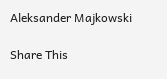Aleksander Majkowski

Share This